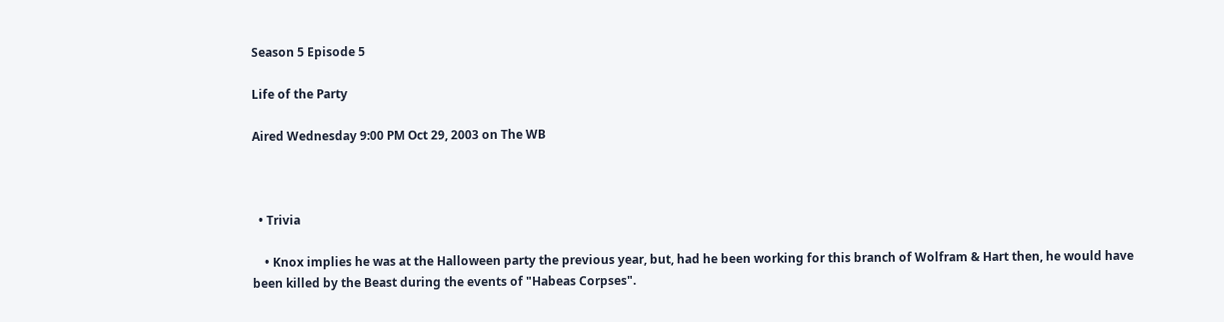Season 5 Episode 5

Life of the Party

Aired Wednesday 9:00 PM Oct 29, 2003 on The WB



  • Trivia

    • Knox implies he was at the Halloween party the previous year, but, had he been working for this branch of Wolfram & Hart then, he would have been killed by the Beast during the events of "Habeas Corpses".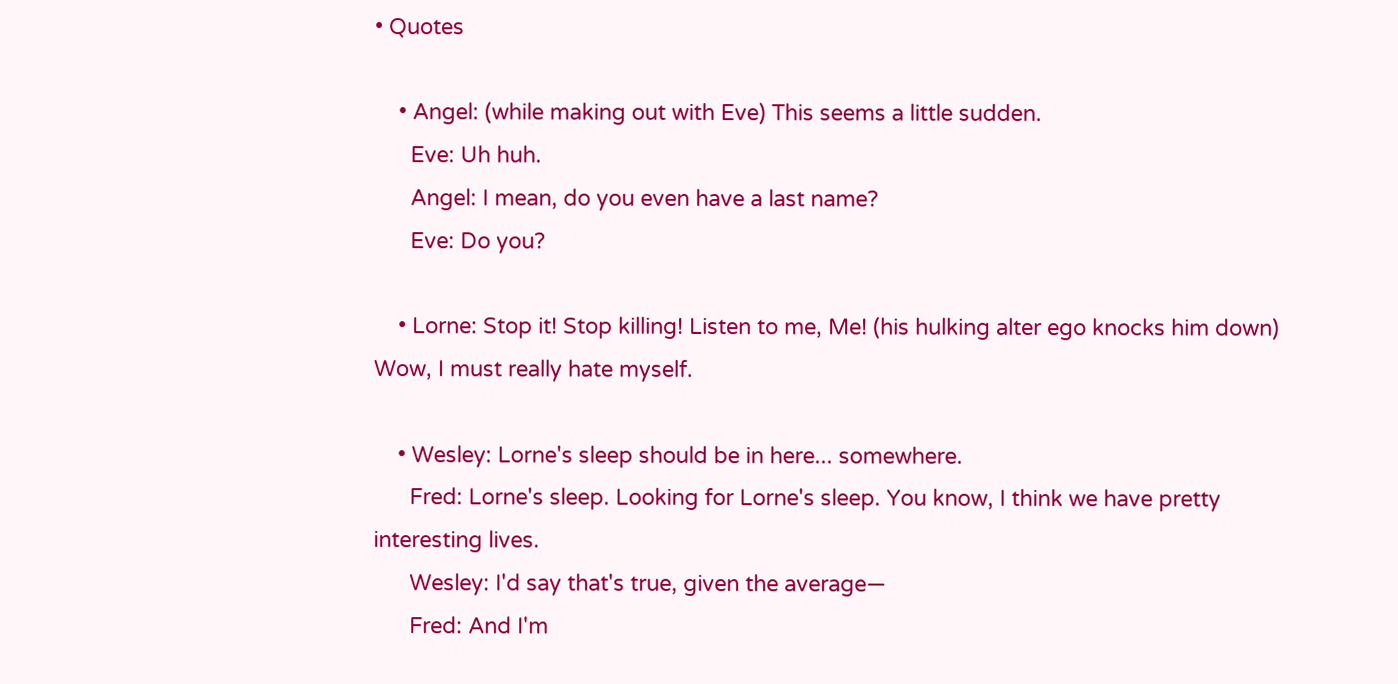• Quotes

    • Angel: (while making out with Eve) This seems a little sudden.
      Eve: Uh huh.
      Angel: I mean, do you even have a last name?
      Eve: Do you?

    • Lorne: Stop it! Stop killing! Listen to me, Me! (his hulking alter ego knocks him down) Wow, I must really hate myself.

    • Wesley: Lorne's sleep should be in here... somewhere.
      Fred: Lorne's sleep. Looking for Lorne's sleep. You know, I think we have pretty interesting lives.
      Wesley: I'd say that's true, given the average—
      Fred: And I'm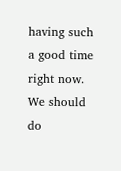having such a good time right now. We should do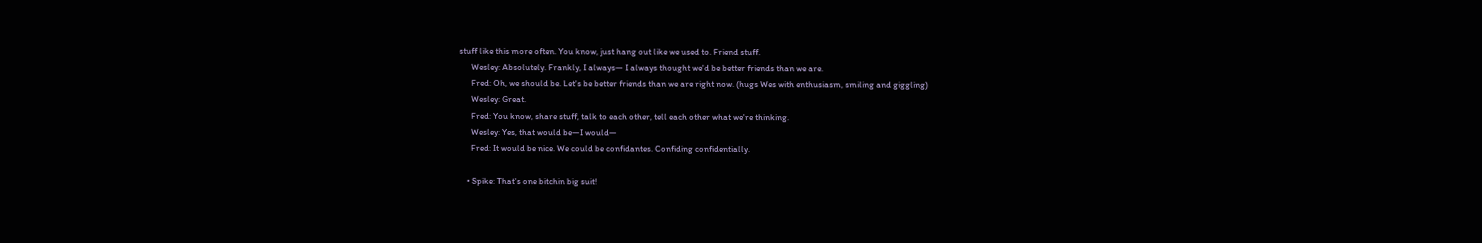stuff like this more often. You know, just hang out like we used to. Friend stuff.
      Wesley: Absolutely. Frankly, I always— I always thought we'd be better friends than we are.
      Fred: Oh, we should be. Let's be better friends than we are right now. (hugs Wes with enthusiasm, smiling and giggling)
      Wesley: Great.
      Fred: You know, share stuff, talk to each other, tell each other what we're thinking.
      Wesley: Yes, that would be—I would—
      Fred: It would be nice. We could be confidantes. Confiding confidentially.

    • Spike: That's one bitchin big suit!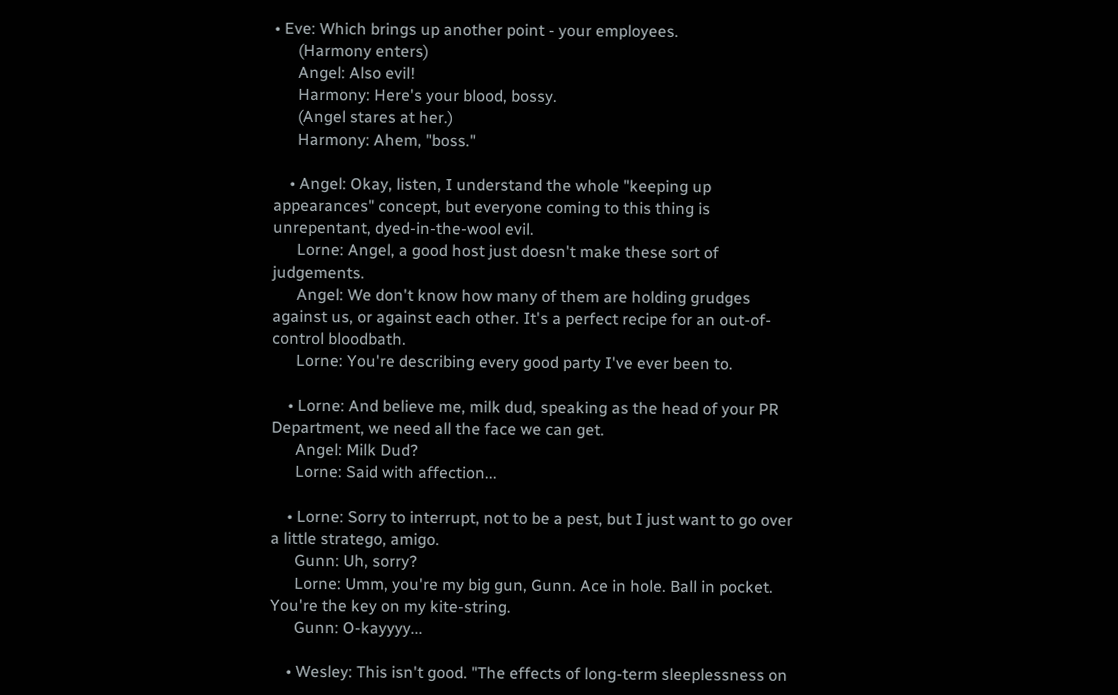• Eve: Which brings up another point - your employees.
      (Harmony enters)
      Angel: Also evil!
      Harmony: Here's your blood, bossy.
      (Angel stares at her.)
      Harmony: Ahem, "boss."

    • Angel: Okay, listen, I understand the whole "keeping up appearances" concept, but everyone coming to this thing is unrepentant, dyed-in-the-wool evil.
      Lorne: Angel, a good host just doesn't make these sort of judgements.
      Angel: We don't know how many of them are holding grudges against us, or against each other. It's a perfect recipe for an out-of-control bloodbath.
      Lorne: You're describing every good party I've ever been to.

    • Lorne: And believe me, milk dud, speaking as the head of your PR Department, we need all the face we can get.
      Angel: Milk Dud?
      Lorne: Said with affection...

    • Lorne: Sorry to interrupt, not to be a pest, but I just want to go over a little stratego, amigo.
      Gunn: Uh, sorry?
      Lorne: Umm, you're my big gun, Gunn. Ace in hole. Ball in pocket. You're the key on my kite-string.
      Gunn: O-kayyyy...

    • Wesley: This isn't good. "The effects of long-term sleeplessness on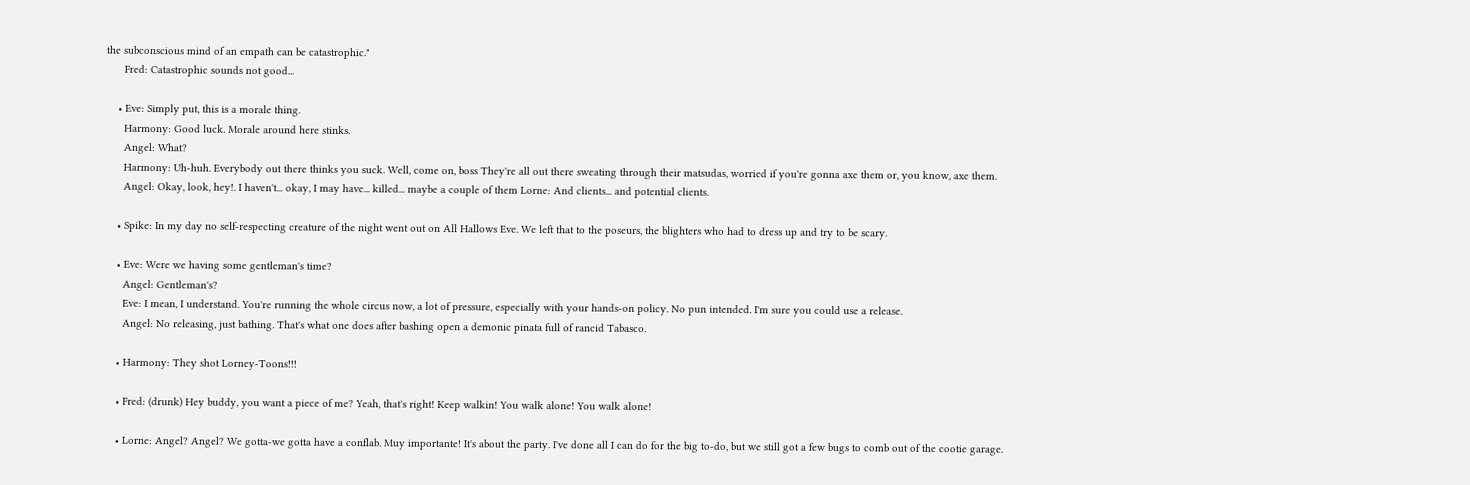the subconscious mind of an empath can be catastrophic."
      Fred: Catastrophic sounds not good...

    • Eve: Simply put, this is a morale thing.
      Harmony: Good luck. Morale around here stinks.
      Angel: What?
      Harmony: Uh-huh. Everybody out there thinks you suck. Well, come on, boss They're all out there sweating through their matsudas, worried if you're gonna axe them or, you know, axe them.
      Angel: Okay, look, hey!. I haven't... okay, I may have... killed... maybe a couple of them Lorne: And clients... and potential clients.

    • Spike: In my day no self-respecting creature of the night went out on All Hallows Eve. We left that to the poseurs, the blighters who had to dress up and try to be scary.

    • Eve: Were we having some gentleman's time?
      Angel: Gentleman's?
      Eve: I mean, I understand. You're running the whole circus now, a lot of pressure, especially with your hands-on policy. No pun intended. I'm sure you could use a release.
      Angel: No releasing, just bathing. That's what one does after bashing open a demonic pinata full of rancid Tabasco.

    • Harmony: They shot Lorney-Toons!!!

    • Fred: (drunk) Hey buddy, you want a piece of me? Yeah, that's right! Keep walkin! You walk alone! You walk alone!

    • Lorne: Angel? Angel? We gotta-we gotta have a conflab. Muy importante! It's about the party. I've done all I can do for the big to-do, but we still got a few bugs to comb out of the cootie garage.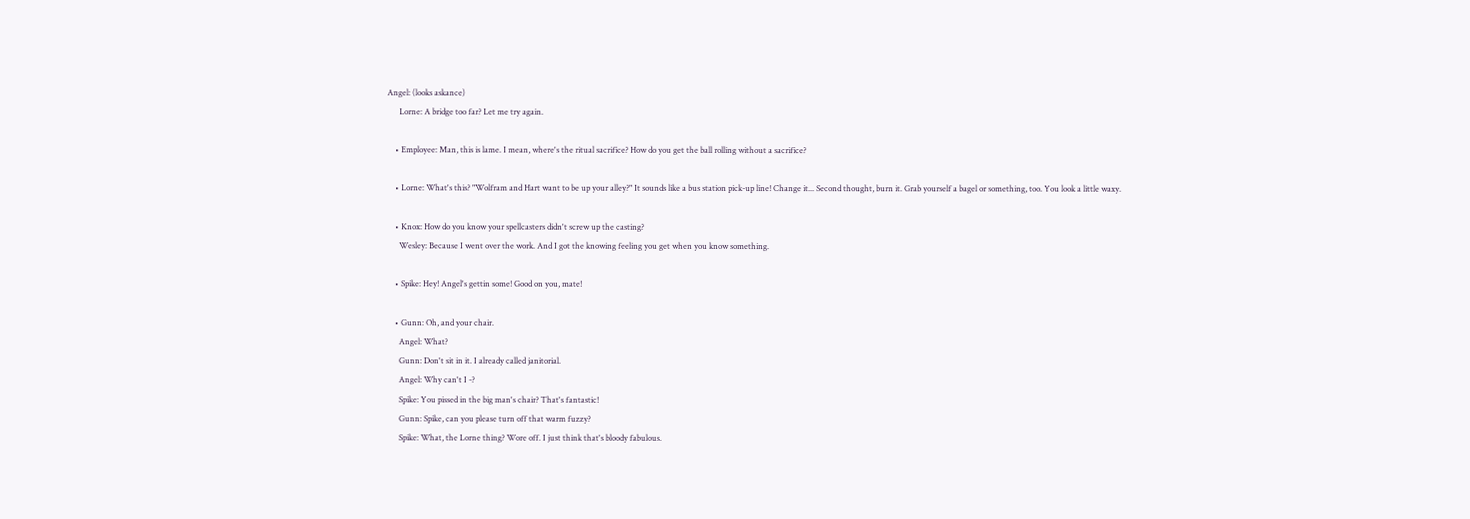Angel: (looks askance)
      Lorne: A bridge too far? Let me try again.

    • Employee: Man, this is lame. I mean, where's the ritual sacrifice? How do you get the ball rolling without a sacrifice?

    • Lorne: What's this? "Wolfram and Hart want to be up your alley?" It sounds like a bus station pick-up line! Change it... Second thought, burn it. Grab yourself a bagel or something, too. You look a little waxy.

    • Knox: How do you know your spellcasters didn't screw up the casting?
      Wesley: Because I went over the work. And I got the knowing feeling you get when you know something.

    • Spike: Hey! Angel's gettin some! Good on you, mate!

    • Gunn: Oh, and your chair.
      Angel: What?
      Gunn: Don't sit in it. I already called janitorial.
      Angel: Why can't I -?
      Spike: You pissed in the big man's chair? That's fantastic!
      Gunn: Spike, can you please turn off that warm fuzzy?
      Spike: What, the Lorne thing? Wore off. I just think that's bloody fabulous.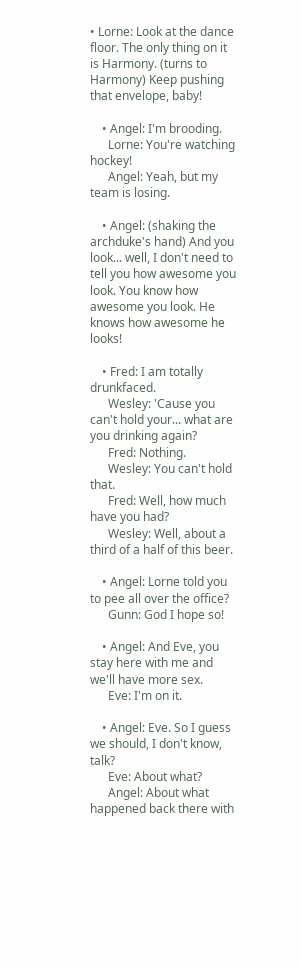• Lorne: Look at the dance floor. The only thing on it is Harmony. (turns to Harmony) Keep pushing that envelope, baby!

    • Angel: I'm brooding.
      Lorne: You're watching hockey!
      Angel: Yeah, but my team is losing.

    • Angel: (shaking the archduke's hand) And you look... well, I don't need to tell you how awesome you look. You know how awesome you look. He knows how awesome he looks!

    • Fred: I am totally drunkfaced.
      Wesley: 'Cause you can't hold your... what are you drinking again?
      Fred: Nothing.
      Wesley: You can't hold that.
      Fred: Well, how much have you had?
      Wesley: Well, about a third of a half of this beer.

    • Angel: Lorne told you to pee all over the office?
      Gunn: God I hope so!

    • Angel: And Eve, you stay here with me and we'll have more sex.
      Eve: I'm on it.

    • Angel: Eve. So I guess we should, I don't know, talk?
      Eve: About what?
      Angel: About what happened back there with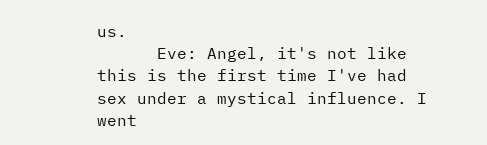us.
      Eve: Angel, it's not like this is the first time I've had sex under a mystical influence. I went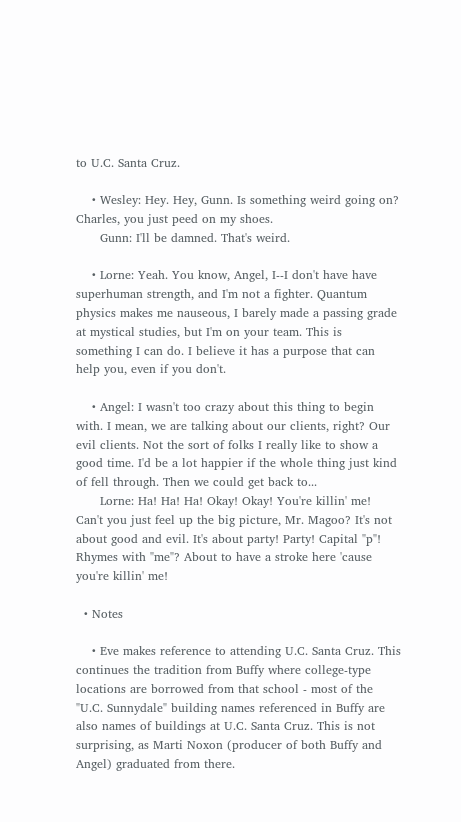to U.C. Santa Cruz.

    • Wesley: Hey. Hey, Gunn. Is something weird going on? Charles, you just peed on my shoes.
      Gunn: I'll be damned. That's weird.

    • Lorne: Yeah. You know, Angel, I--I don't have have superhuman strength, and I'm not a fighter. Quantum physics makes me nauseous, I barely made a passing grade at mystical studies, but I'm on your team. This is something I can do. I believe it has a purpose that can help you, even if you don't.

    • Angel: I wasn't too crazy about this thing to begin with. I mean, we are talking about our clients, right? Our evil clients. Not the sort of folks I really like to show a good time. I'd be a lot happier if the whole thing just kind of fell through. Then we could get back to...
      Lorne: Ha! Ha! Ha! Okay! Okay! You're killin' me! Can't you just feel up the big picture, Mr. Magoo? It's not about good and evil. It's about party! Party! Capital "p"! Rhymes with "me"? About to have a stroke here 'cause you're killin' me!

  • Notes

    • Eve makes reference to attending U.C. Santa Cruz. This continues the tradition from Buffy where college-type locations are borrowed from that school - most of the "U.C. Sunnydale" building names referenced in Buffy are also names of buildings at U.C. Santa Cruz. This is not surprising, as Marti Noxon (producer of both Buffy and Angel) graduated from there.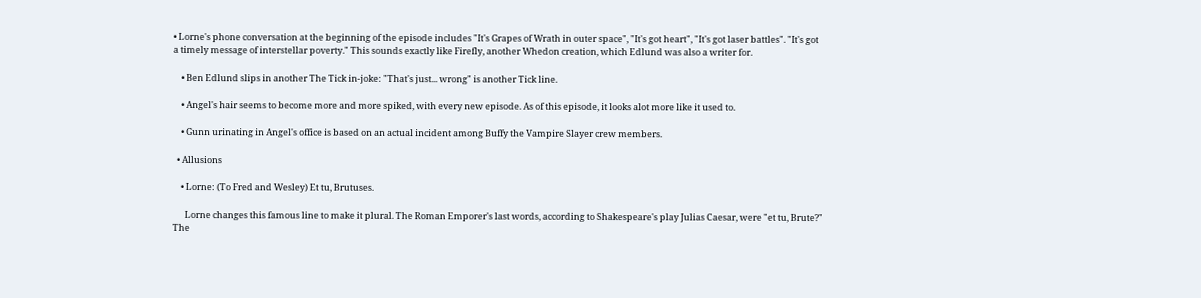• Lorne's phone conversation at the beginning of the episode includes "It's Grapes of Wrath in outer space", "It's got heart", "It's got laser battles". "It's got a timely message of interstellar poverty." This sounds exactly like Firefly, another Whedon creation, which Edlund was also a writer for.

    • Ben Edlund slips in another The Tick in-joke: "That's just... wrong" is another Tick line.

    • Angel's hair seems to become more and more spiked, with every new episode. As of this episode, it looks alot more like it used to.

    • Gunn urinating in Angel's office is based on an actual incident among Buffy the Vampire Slayer crew members.

  • Allusions

    • Lorne: (To Fred and Wesley) Et tu, Brutuses.

      Lorne changes this famous line to make it plural. The Roman Emporer's last words, according to Shakespeare's play Julias Caesar, were "et tu, Brute?" The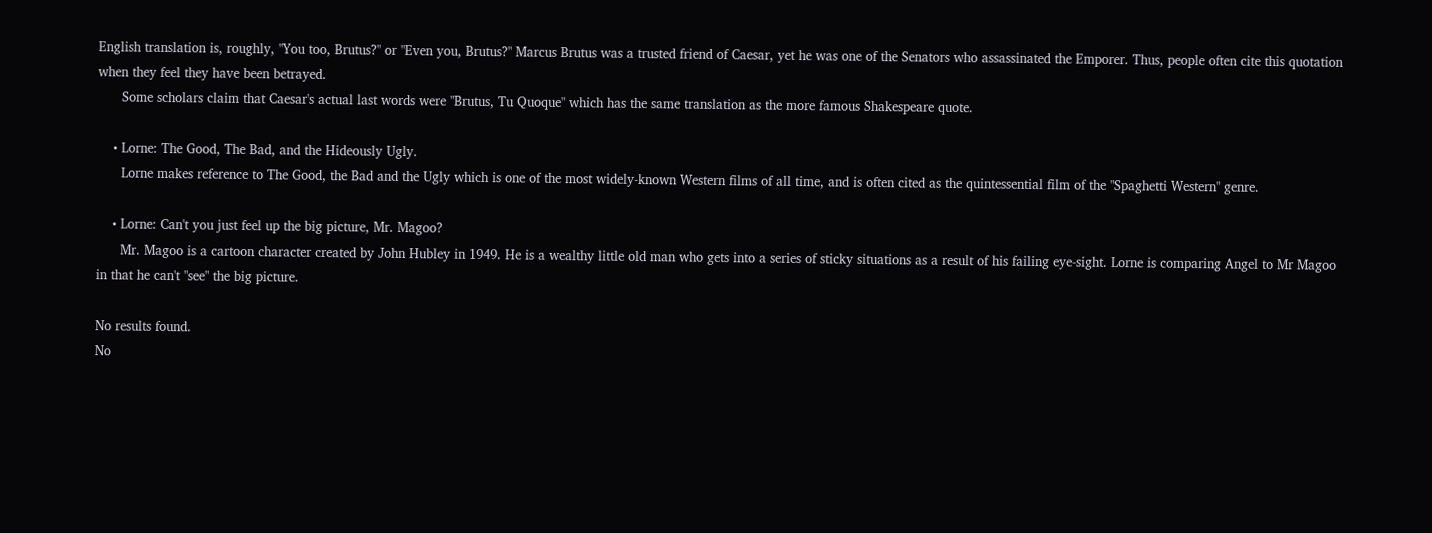English translation is, roughly, "You too, Brutus?" or "Even you, Brutus?" Marcus Brutus was a trusted friend of Caesar, yet he was one of the Senators who assassinated the Emporer. Thus, people often cite this quotation when they feel they have been betrayed.
      Some scholars claim that Caesar's actual last words were "Brutus, Tu Quoque" which has the same translation as the more famous Shakespeare quote.

    • Lorne: The Good, The Bad, and the Hideously Ugly.
      Lorne makes reference to The Good, the Bad and the Ugly which is one of the most widely-known Western films of all time, and is often cited as the quintessential film of the "Spaghetti Western" genre.

    • Lorne: Can't you just feel up the big picture, Mr. Magoo?
      Mr. Magoo is a cartoon character created by John Hubley in 1949. He is a wealthy little old man who gets into a series of sticky situations as a result of his failing eye-sight. Lorne is comparing Angel to Mr Magoo in that he can't "see" the big picture.

No results found.
No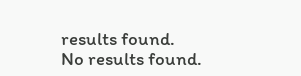results found.
No results found.